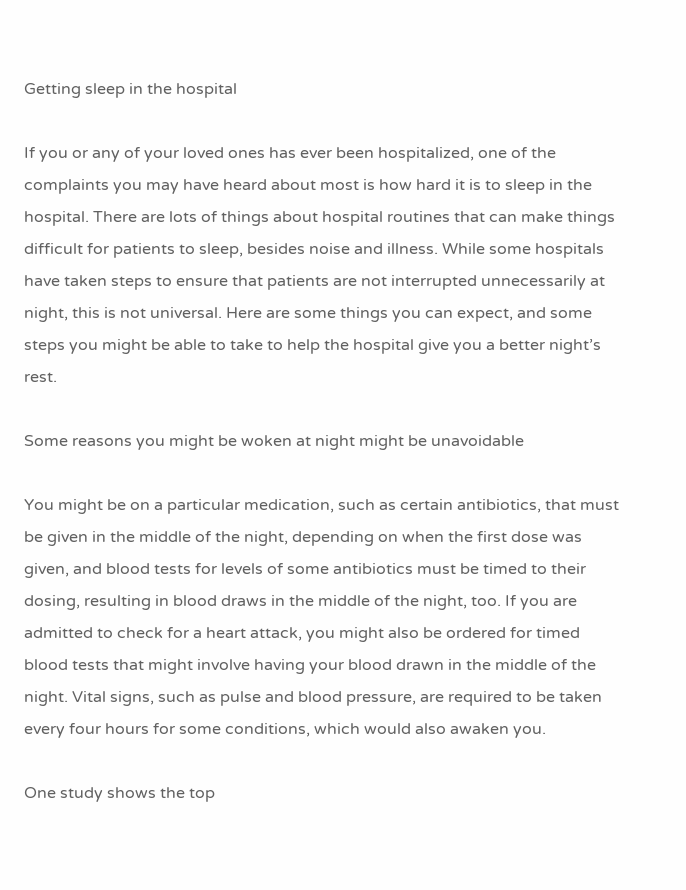Getting sleep in the hospital

If you or any of your loved ones has ever been hospitalized, one of the complaints you may have heard about most is how hard it is to sleep in the hospital. There are lots of things about hospital routines that can make things difficult for patients to sleep, besides noise and illness. While some hospitals have taken steps to ensure that patients are not interrupted unnecessarily at night, this is not universal. Here are some things you can expect, and some steps you might be able to take to help the hospital give you a better night’s rest.

Some reasons you might be woken at night might be unavoidable

You might be on a particular medication, such as certain antibiotics, that must be given in the middle of the night, depending on when the first dose was given, and blood tests for levels of some antibiotics must be timed to their dosing, resulting in blood draws in the middle of the night, too. If you are admitted to check for a heart attack, you might also be ordered for timed blood tests that might involve having your blood drawn in the middle of the night. Vital signs, such as pulse and blood pressure, are required to be taken every four hours for some conditions, which would also awaken you.

One study shows the top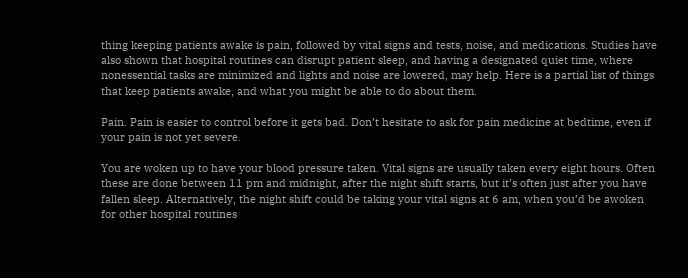thing keeping patients awake is pain, followed by vital signs and tests, noise, and medications. Studies have also shown that hospital routines can disrupt patient sleep, and having a designated quiet time, where nonessential tasks are minimized and lights and noise are lowered, may help. Here is a partial list of things that keep patients awake, and what you might be able to do about them.

Pain. Pain is easier to control before it gets bad. Don’t hesitate to ask for pain medicine at bedtime, even if your pain is not yet severe.

You are woken up to have your blood pressure taken. Vital signs are usually taken every eight hours. Often these are done between 11 pm and midnight, after the night shift starts, but it’s often just after you have fallen sleep. Alternatively, the night shift could be taking your vital signs at 6 am, when you’d be awoken for other hospital routines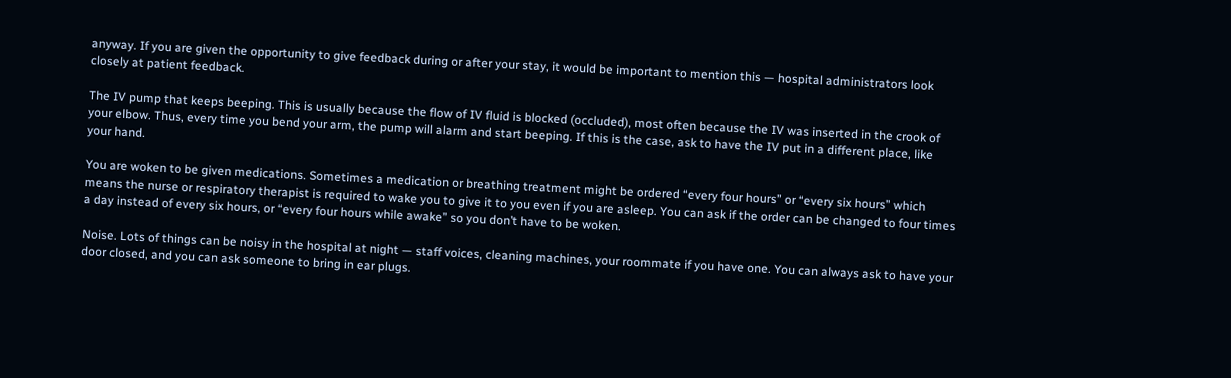anyway. If you are given the opportunity to give feedback during or after your stay, it would be important to mention this — hospital administrators look closely at patient feedback.

The IV pump that keeps beeping. This is usually because the flow of IV fluid is blocked (occluded), most often because the IV was inserted in the crook of your elbow. Thus, every time you bend your arm, the pump will alarm and start beeping. If this is the case, ask to have the IV put in a different place, like your hand.

You are woken to be given medications. Sometimes a medication or breathing treatment might be ordered “every four hours” or “every six hours” which means the nurse or respiratory therapist is required to wake you to give it to you even if you are asleep. You can ask if the order can be changed to four times a day instead of every six hours, or “every four hours while awake” so you don’t have to be woken.

Noise. Lots of things can be noisy in the hospital at night — staff voices, cleaning machines, your roommate if you have one. You can always ask to have your door closed, and you can ask someone to bring in ear plugs.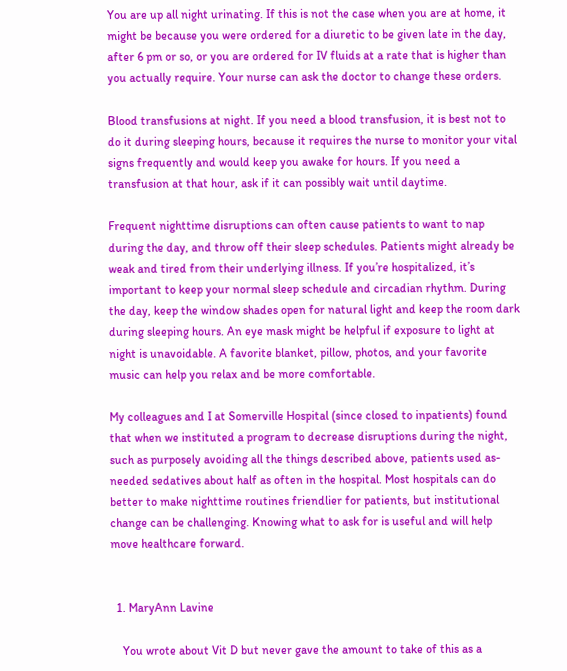You are up all night urinating. If this is not the case when you are at home, it might be because you were ordered for a diuretic to be given late in the day, after 6 pm or so, or you are ordered for IV fluids at a rate that is higher than you actually require. Your nurse can ask the doctor to change these orders.

Blood transfusions at night. If you need a blood transfusion, it is best not to do it during sleeping hours, because it requires the nurse to monitor your vital signs frequently and would keep you awake for hours. If you need a transfusion at that hour, ask if it can possibly wait until daytime.

Frequent nighttime disruptions can often cause patients to want to nap during the day, and throw off their sleep schedules. Patients might already be weak and tired from their underlying illness. If you’re hospitalized, it’s important to keep your normal sleep schedule and circadian rhythm. During the day, keep the window shades open for natural light and keep the room dark during sleeping hours. An eye mask might be helpful if exposure to light at night is unavoidable. A favorite blanket, pillow, photos, and your favorite music can help you relax and be more comfortable.

My colleagues and I at Somerville Hospital (since closed to inpatients) found that when we instituted a program to decrease disruptions during the night, such as purposely avoiding all the things described above, patients used as-needed sedatives about half as often in the hospital. Most hospitals can do better to make nighttime routines friendlier for patients, but institutional change can be challenging. Knowing what to ask for is useful and will help move healthcare forward.


  1. MaryAnn Lavine

    You wrote about Vit D but never gave the amount to take of this as a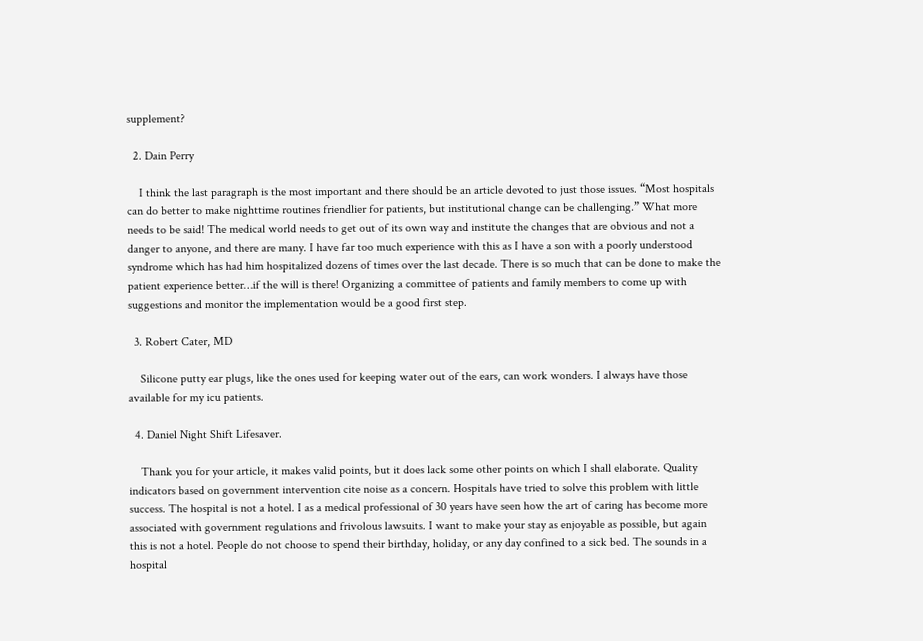supplement?

  2. Dain Perry

    I think the last paragraph is the most important and there should be an article devoted to just those issues. “Most hospitals can do better to make nighttime routines friendlier for patients, but institutional change can be challenging.” What more needs to be said! The medical world needs to get out of its own way and institute the changes that are obvious and not a danger to anyone, and there are many. I have far too much experience with this as I have a son with a poorly understood syndrome which has had him hospitalized dozens of times over the last decade. There is so much that can be done to make the patient experience better…if the will is there! Organizing a committee of patients and family members to come up with suggestions and monitor the implementation would be a good first step.

  3. Robert Cater, MD

    Silicone putty ear plugs, like the ones used for keeping water out of the ears, can work wonders. I always have those available for my icu patients.

  4. Daniel Night Shift Lifesaver.

    Thank you for your article, it makes valid points, but it does lack some other points on which I shall elaborate. Quality indicators based on government intervention cite noise as a concern. Hospitals have tried to solve this problem with little success. The hospital is not a hotel. I as a medical professional of 30 years have seen how the art of caring has become more associated with government regulations and frivolous lawsuits. I want to make your stay as enjoyable as possible, but again this is not a hotel. People do not choose to spend their birthday, holiday, or any day confined to a sick bed. The sounds in a hospital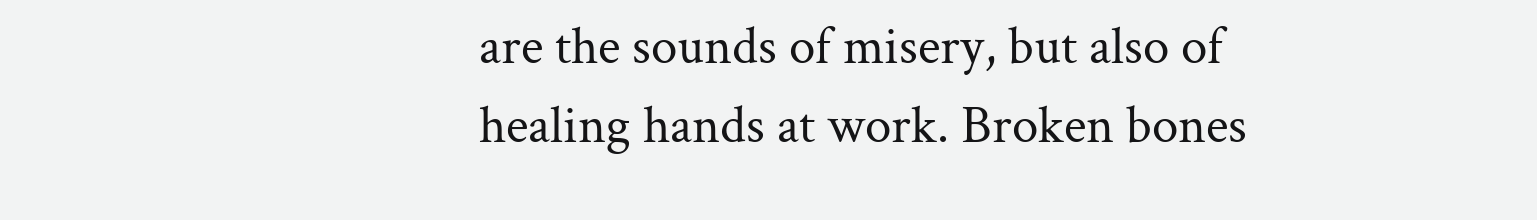are the sounds of misery, but also of healing hands at work. Broken bones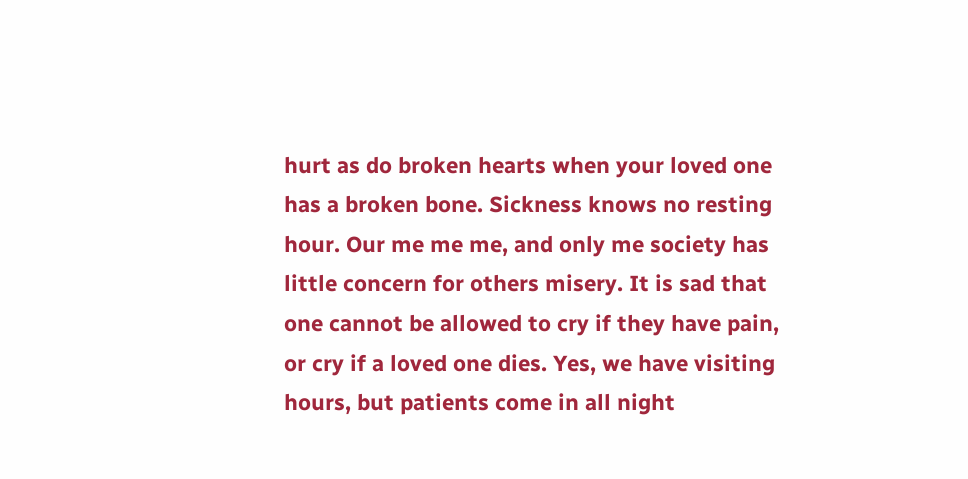hurt as do broken hearts when your loved one has a broken bone. Sickness knows no resting hour. Our me me me, and only me society has little concern for others misery. It is sad that one cannot be allowed to cry if they have pain, or cry if a loved one dies. Yes, we have visiting hours, but patients come in all night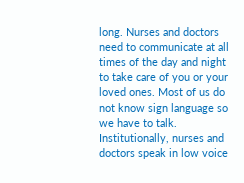long. Nurses and doctors need to communicate at all times of the day and night to take care of you or your loved ones. Most of us do not know sign language so we have to talk. Institutionally, nurses and doctors speak in low voice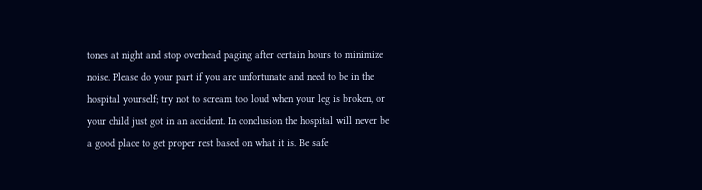tones at night and stop overhead paging after certain hours to minimize noise. Please do your part if you are unfortunate and need to be in the hospital yourself; try not to scream too loud when your leg is broken, or your child just got in an accident. In conclusion the hospital will never be a good place to get proper rest based on what it is. Be safe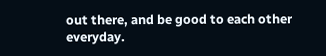out there, and be good to each other everyday.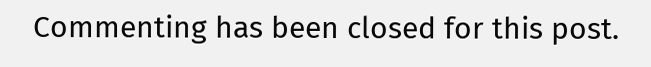Commenting has been closed for this post.